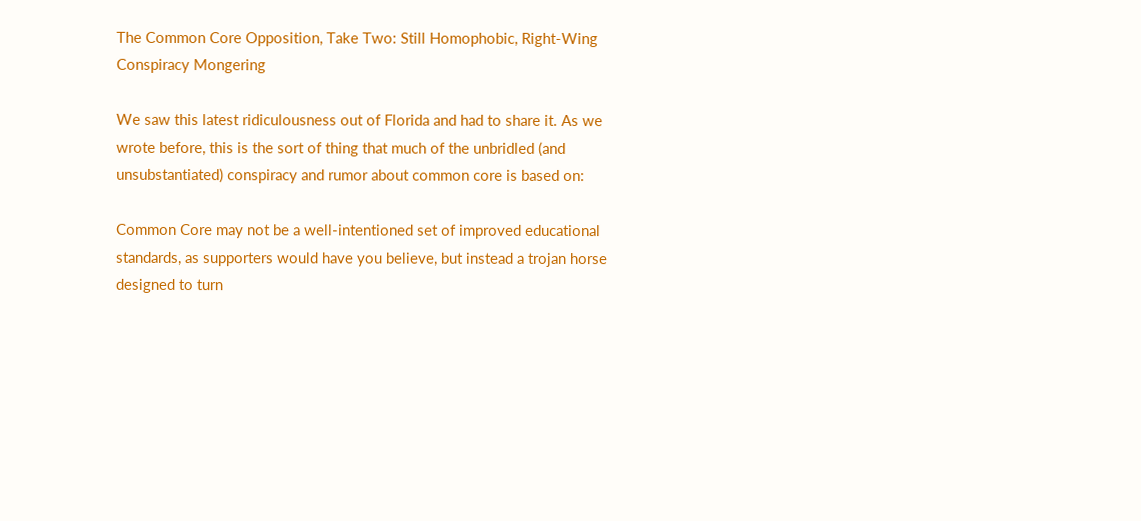The Common Core Opposition, Take Two: Still Homophobic, Right-Wing Conspiracy Mongering

We saw this latest ridiculousness out of Florida and had to share it. As we wrote before, this is the sort of thing that much of the unbridled (and unsubstantiated) conspiracy and rumor about common core is based on:

Common Core may not be a well-intentioned set of improved educational standards, as supporters would have you believe, but instead a trojan horse designed to turn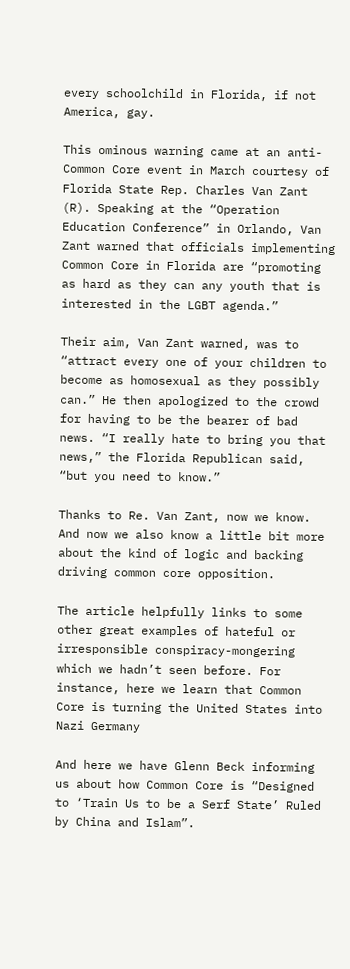every schoolchild in Florida, if not America, gay.

This ominous warning came at an anti-Common Core event in March courtesy of Florida State Rep. Charles Van Zant (R). Speaking at the “Operation Education Conference” in Orlando, Van Zant warned that officials implementing Common Core in Florida are “promoting as hard as they can any youth that is interested in the LGBT agenda.”

Their aim, Van Zant warned, was to “attract every one of your children to become as homosexual as they possibly can.” He then apologized to the crowd for having to be the bearer of bad news. “I really hate to bring you that news,” the Florida Republican said, “but you need to know.”

Thanks to Re. Van Zant, now we know. And now we also know a little bit more about the kind of logic and backing driving common core opposition.

The article helpfully links to some other great examples of hateful or irresponsible conspiracy-mongering which we hadn’t seen before. For instance, here we learn that Common Core is turning the United States into Nazi Germany

And here we have Glenn Beck informing us about how Common Core is “Designed to ‘Train Us to be a Serf State’ Ruled by China and Islam”.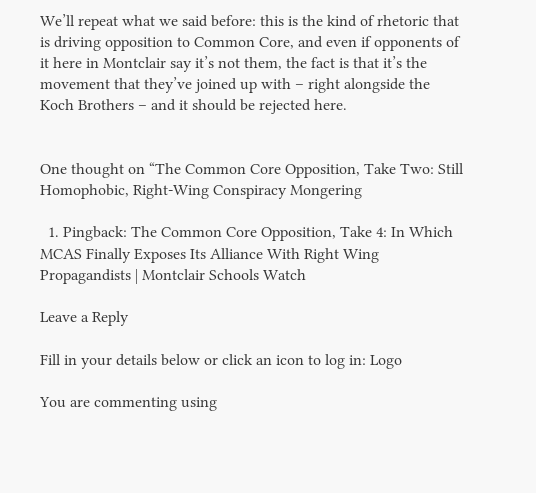We’ll repeat what we said before: this is the kind of rhetoric that is driving opposition to Common Core, and even if opponents of it here in Montclair say it’s not them, the fact is that it’s the movement that they’ve joined up with – right alongside the Koch Brothers – and it should be rejected here.


One thought on “The Common Core Opposition, Take Two: Still Homophobic, Right-Wing Conspiracy Mongering

  1. Pingback: The Common Core Opposition, Take 4: In Which MCAS Finally Exposes Its Alliance With Right Wing Propagandists | Montclair Schools Watch

Leave a Reply

Fill in your details below or click an icon to log in: Logo

You are commenting using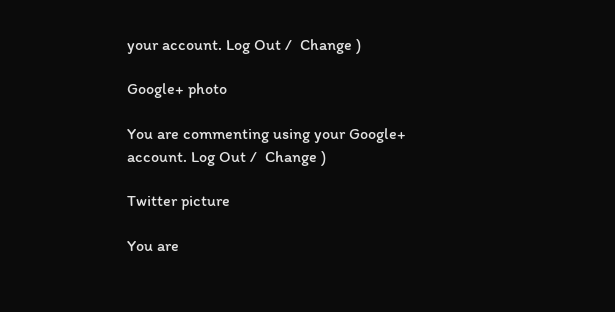your account. Log Out /  Change )

Google+ photo

You are commenting using your Google+ account. Log Out /  Change )

Twitter picture

You are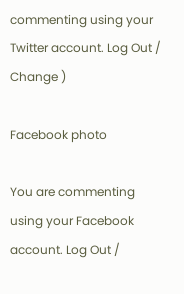commenting using your Twitter account. Log Out /  Change )

Facebook photo

You are commenting using your Facebook account. Log Out /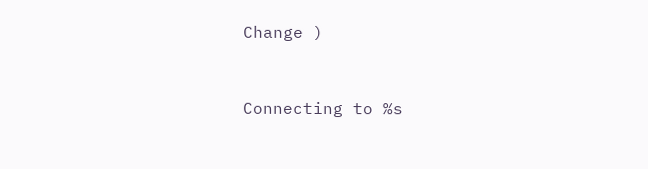Change )


Connecting to %s